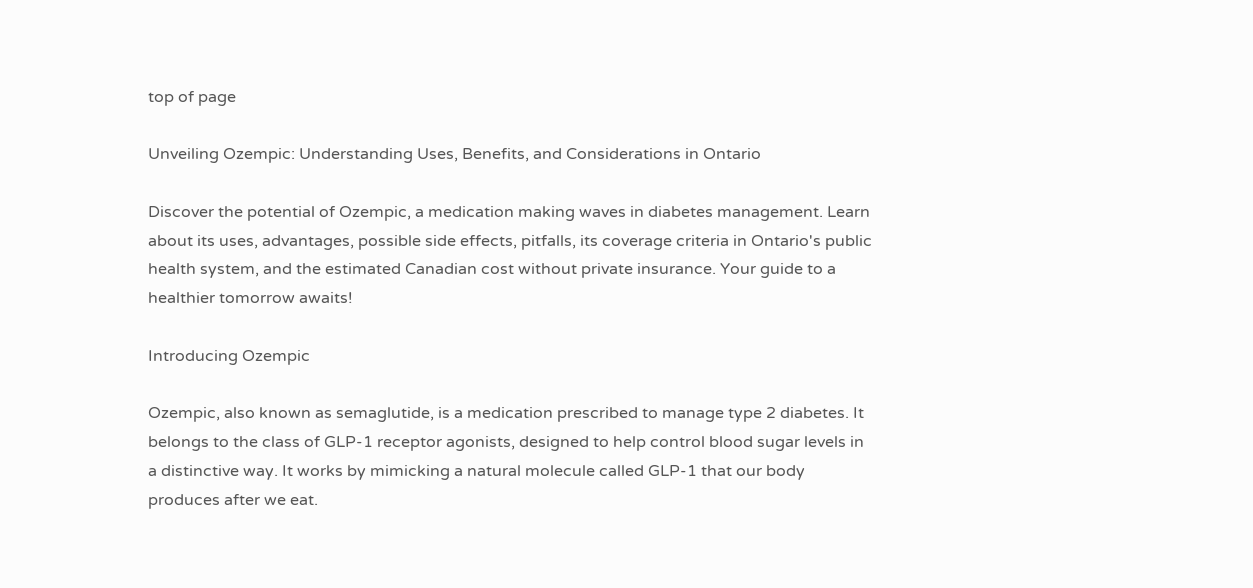top of page

Unveiling Ozempic: Understanding Uses, Benefits, and Considerations in Ontario

Discover the potential of Ozempic, a medication making waves in diabetes management. Learn about its uses, advantages, possible side effects, pitfalls, its coverage criteria in Ontario's public health system, and the estimated Canadian cost without private insurance. Your guide to a healthier tomorrow awaits!

Introducing Ozempic

Ozempic, also known as semaglutide, is a medication prescribed to manage type 2 diabetes. It belongs to the class of GLP-1 receptor agonists, designed to help control blood sugar levels in a distinctive way. It works by mimicking a natural molecule called GLP-1 that our body produces after we eat.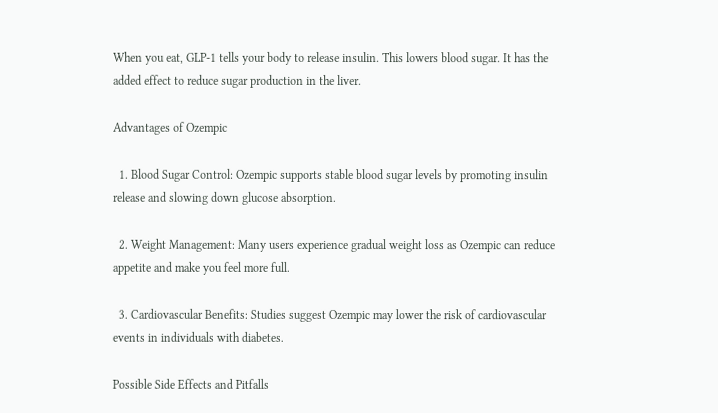When you eat, GLP-1 tells your body to release insulin. This lowers blood sugar. It has the added effect to reduce sugar production in the liver.

Advantages of Ozempic

  1. Blood Sugar Control: Ozempic supports stable blood sugar levels by promoting insulin release and slowing down glucose absorption.

  2. Weight Management: Many users experience gradual weight loss as Ozempic can reduce appetite and make you feel more full.

  3. Cardiovascular Benefits: Studies suggest Ozempic may lower the risk of cardiovascular events in individuals with diabetes.

Possible Side Effects and Pitfalls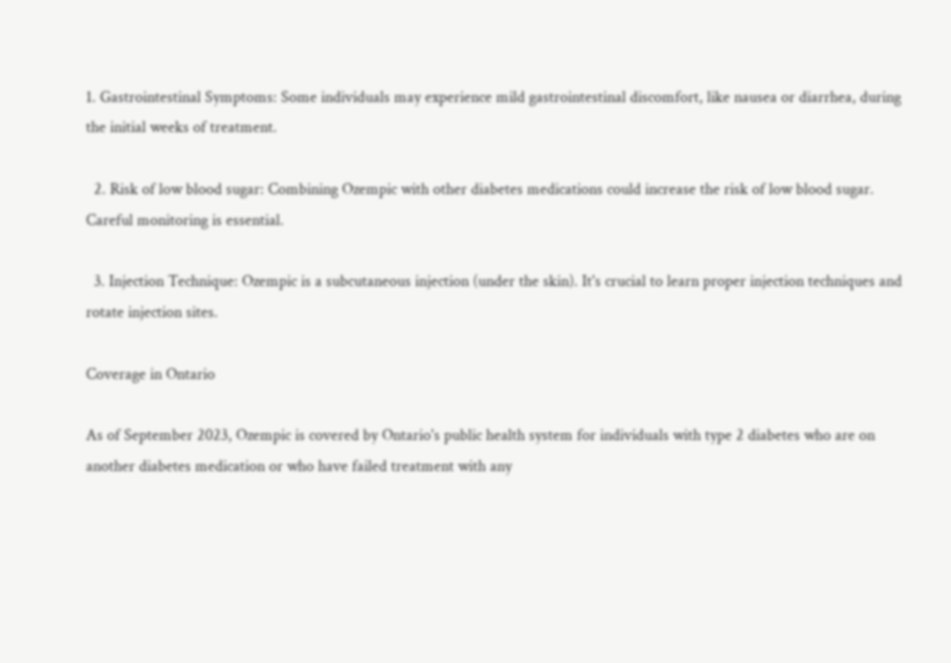1. Gastrointestinal Symptoms: Some individuals may experience mild gastrointestinal discomfort, like nausea or diarrhea, during the initial weeks of treatment.

  2. Risk of low blood sugar: Combining Ozempic with other diabetes medications could increase the risk of low blood sugar. Careful monitoring is essential.

  3. Injection Technique: Ozempic is a subcutaneous injection (under the skin). It's crucial to learn proper injection techniques and rotate injection sites.

Coverage in Ontario

As of September 2023, Ozempic is covered by Ontario's public health system for individuals with type 2 diabetes who are on another diabetes medication or who have failed treatment with any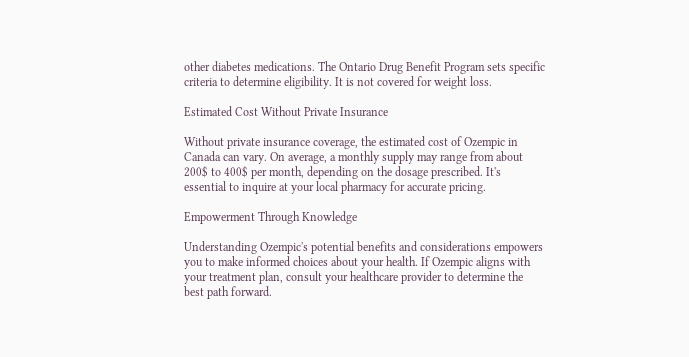other diabetes medications. The Ontario Drug Benefit Program sets specific criteria to determine eligibility. It is not covered for weight loss.

Estimated Cost Without Private Insurance

Without private insurance coverage, the estimated cost of Ozempic in Canada can vary. On average, a monthly supply may range from about 200$ to 400$ per month, depending on the dosage prescribed. It's essential to inquire at your local pharmacy for accurate pricing.

Empowerment Through Knowledge

Understanding Ozempic's potential benefits and considerations empowers you to make informed choices about your health. If Ozempic aligns with your treatment plan, consult your healthcare provider to determine the best path forward.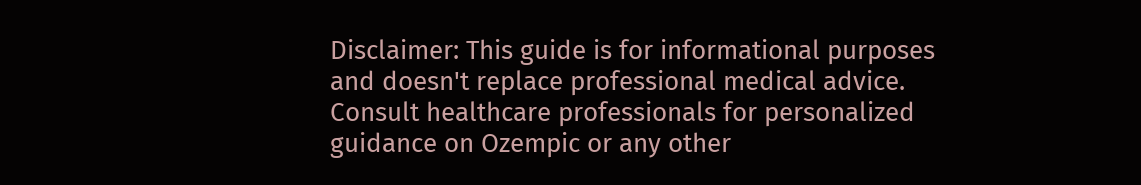Disclaimer: This guide is for informational purposes and doesn't replace professional medical advice. Consult healthcare professionals for personalized guidance on Ozempic or any other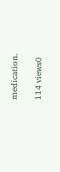medication.

114 views0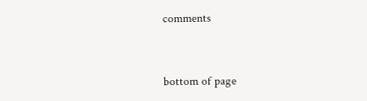comments


bottom of page